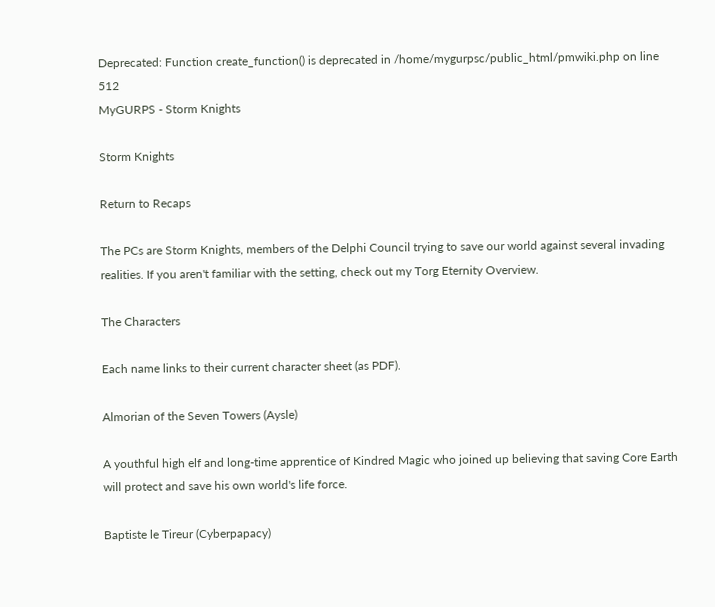Deprecated: Function create_function() is deprecated in /home/mygurpsc/public_html/pmwiki.php on line 512
MyGURPS - Storm Knights

Storm Knights

Return to Recaps

The PCs are Storm Knights, members of the Delphi Council trying to save our world against several invading realities. If you aren't familiar with the setting, check out my Torg Eternity Overview.

The Characters

Each name links to their current character sheet (as PDF).

Almorian of the Seven Towers (Aysle)

A youthful high elf and long-time apprentice of Kindred Magic who joined up believing that saving Core Earth will protect and save his own world's life force.

Baptiste le Tireur (Cyberpapacy)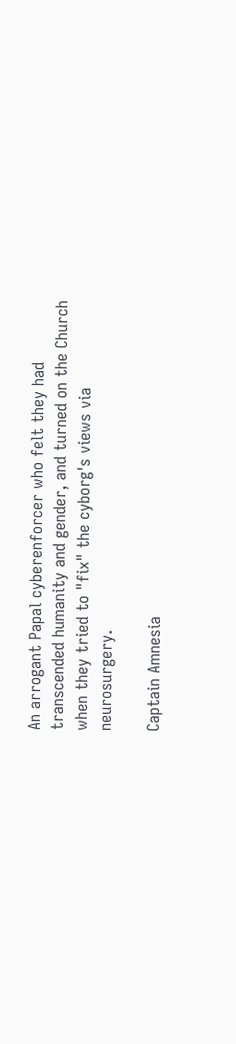An arrogant Papal cyberenforcer who felt they had transcended humanity and gender, and turned on the Church when they tried to "fix" the cyborg's views via neurosurgery.

Captain Amnesia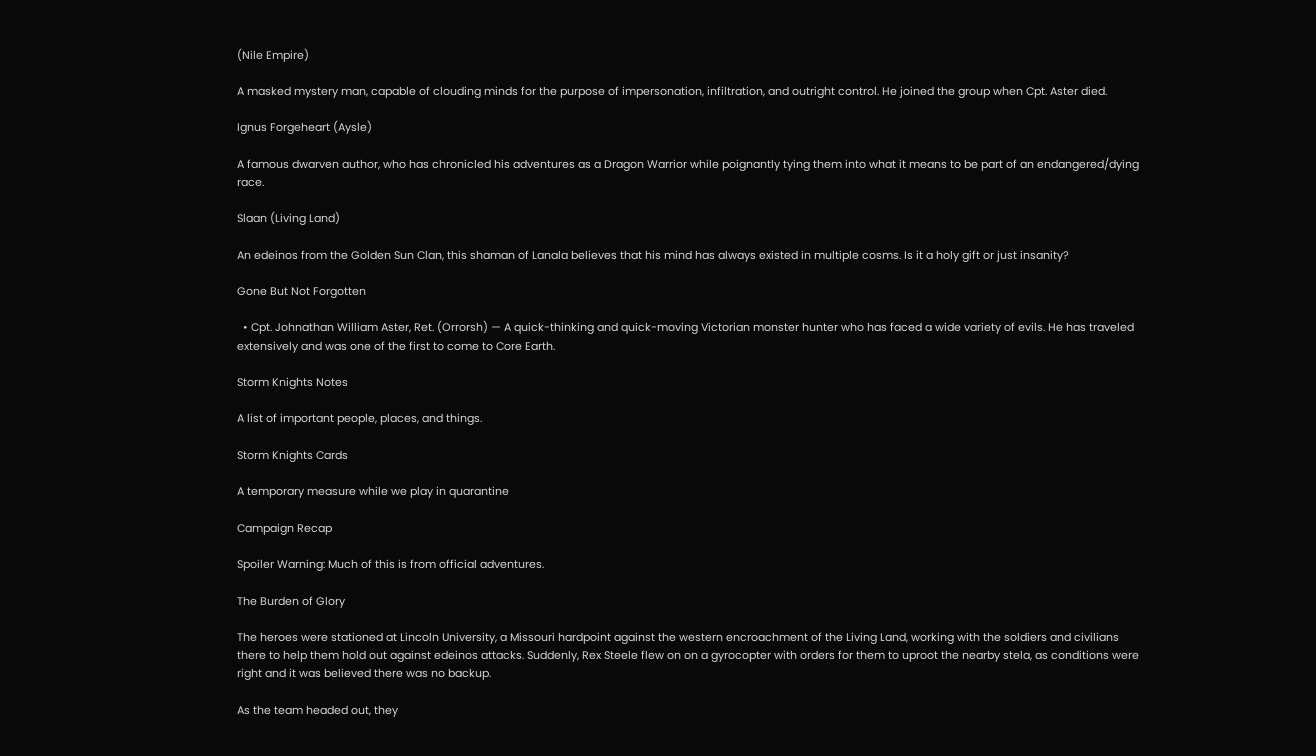(Nile Empire)

A masked mystery man, capable of clouding minds for the purpose of impersonation, infiltration, and outright control. He joined the group when Cpt. Aster died.

Ignus Forgeheart (Aysle)

A famous dwarven author, who has chronicled his adventures as a Dragon Warrior while poignantly tying them into what it means to be part of an endangered/dying race.

Slaan (Living Land)

An edeinos from the Golden Sun Clan, this shaman of Lanala believes that his mind has always existed in multiple cosms. Is it a holy gift or just insanity?

Gone But Not Forgotten

  • Cpt. Johnathan William Aster, Ret. (Orrorsh) — A quick-thinking and quick-moving Victorian monster hunter who has faced a wide variety of evils. He has traveled extensively and was one of the first to come to Core Earth.

Storm Knights Notes

A list of important people, places, and things.

Storm Knights Cards

A temporary measure while we play in quarantine

Campaign Recap

Spoiler Warning: Much of this is from official adventures.

The Burden of Glory

The heroes were stationed at Lincoln University, a Missouri hardpoint against the western encroachment of the Living Land, working with the soldiers and civilians there to help them hold out against edeinos attacks. Suddenly, Rex Steele flew on on a gyrocopter with orders for them to uproot the nearby stela, as conditions were right and it was believed there was no backup.

As the team headed out, they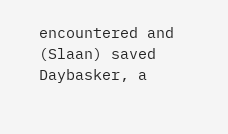encountered and (Slaan) saved Daybasker, a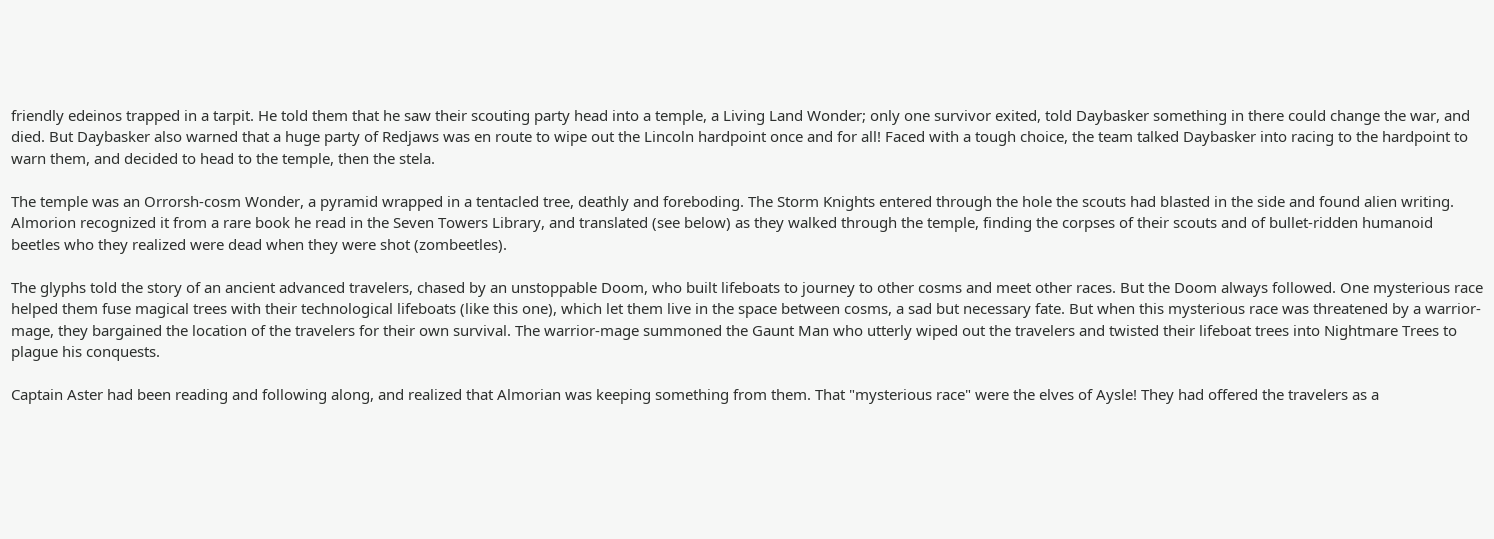friendly edeinos trapped in a tarpit. He told them that he saw their scouting party head into a temple, a Living Land Wonder; only one survivor exited, told Daybasker something in there could change the war, and died. But Daybasker also warned that a huge party of Redjaws was en route to wipe out the Lincoln hardpoint once and for all! Faced with a tough choice, the team talked Daybasker into racing to the hardpoint to warn them, and decided to head to the temple, then the stela.

The temple was an Orrorsh-cosm Wonder, a pyramid wrapped in a tentacled tree, deathly and foreboding. The Storm Knights entered through the hole the scouts had blasted in the side and found alien writing. Almorion recognized it from a rare book he read in the Seven Towers Library, and translated (see below) as they walked through the temple, finding the corpses of their scouts and of bullet-ridden humanoid beetles who they realized were dead when they were shot (zombeetles).

The glyphs told the story of an ancient advanced travelers, chased by an unstoppable Doom, who built lifeboats to journey to other cosms and meet other races. But the Doom always followed. One mysterious race helped them fuse magical trees with their technological lifeboats (like this one), which let them live in the space between cosms, a sad but necessary fate. But when this mysterious race was threatened by a warrior-mage, they bargained the location of the travelers for their own survival. The warrior-mage summoned the Gaunt Man who utterly wiped out the travelers and twisted their lifeboat trees into Nightmare Trees to plague his conquests.

Captain Aster had been reading and following along, and realized that Almorian was keeping something from them. That "mysterious race" were the elves of Aysle! They had offered the travelers as a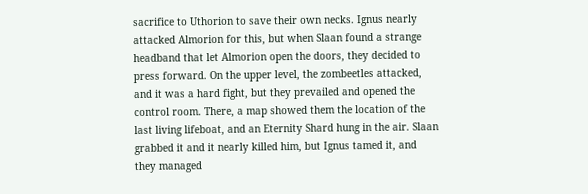sacrifice to Uthorion to save their own necks. Ignus nearly attacked Almorion for this, but when Slaan found a strange headband that let Almorion open the doors, they decided to press forward. On the upper level, the zombeetles attacked, and it was a hard fight, but they prevailed and opened the control room. There, a map showed them the location of the last living lifeboat, and an Eternity Shard hung in the air. Slaan grabbed it and it nearly killed him, but Ignus tamed it, and they managed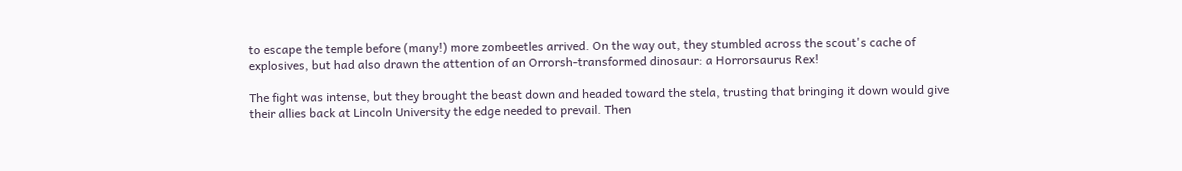to escape the temple before (many!) more zombeetles arrived. On the way out, they stumbled across the scout's cache of explosives, but had also drawn the attention of an Orrorsh-transformed dinosaur: a Horrorsaurus Rex!

The fight was intense, but they brought the beast down and headed toward the stela, trusting that bringing it down would give their allies back at Lincoln University the edge needed to prevail. Then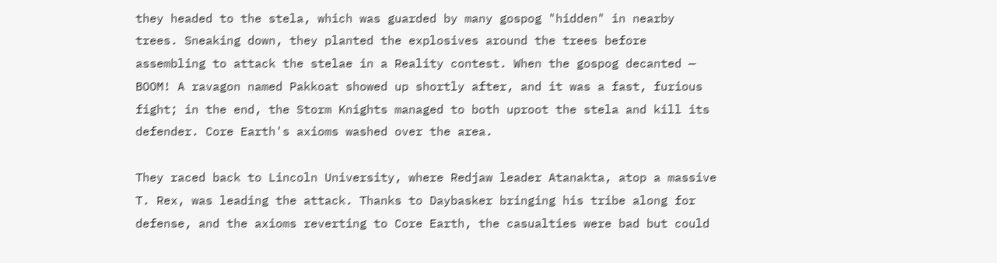they headed to the stela, which was guarded by many gospog "hidden" in nearby trees. Sneaking down, they planted the explosives around the trees before assembling to attack the stelae in a Reality contest. When the gospog decanted — BOOM! A ravagon named Pakkoat showed up shortly after, and it was a fast, furious fight; in the end, the Storm Knights managed to both uproot the stela and kill its defender. Core Earth's axioms washed over the area.

They raced back to Lincoln University, where Redjaw leader Atanakta, atop a massive T. Rex, was leading the attack. Thanks to Daybasker bringing his tribe along for defense, and the axioms reverting to Core Earth, the casualties were bad but could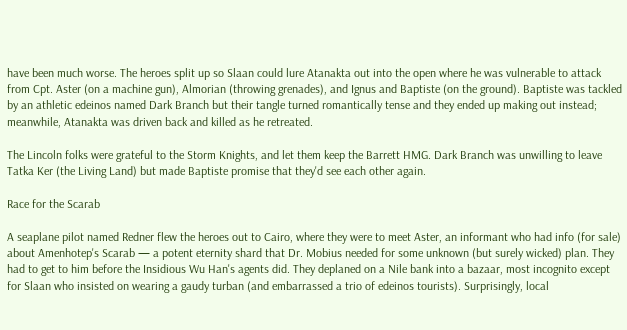have been much worse. The heroes split up so Slaan could lure Atanakta out into the open where he was vulnerable to attack from Cpt. Aster (on a machine gun), Almorian (throwing grenades), and Ignus and Baptiste (on the ground). Baptiste was tackled by an athletic edeinos named Dark Branch but their tangle turned romantically tense and they ended up making out instead; meanwhile, Atanakta was driven back and killed as he retreated.

The Lincoln folks were grateful to the Storm Knights, and let them keep the Barrett HMG. Dark Branch was unwilling to leave Tatka Ker (the Living Land) but made Baptiste promise that they'd see each other again.

Race for the Scarab

A seaplane pilot named Redner flew the heroes out to Cairo, where they were to meet Aster, an informant who had info (for sale) about Amenhotep's Scarab — a potent eternity shard that Dr. Mobius needed for some unknown (but surely wicked) plan. They had to get to him before the Insidious Wu Han's agents did. They deplaned on a Nile bank into a bazaar, most incognito except for Slaan who insisted on wearing a gaudy turban (and embarrassed a trio of edeinos tourists). Surprisingly, local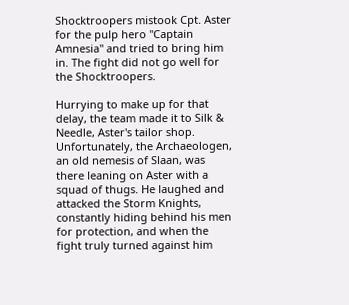Shocktroopers mistook Cpt. Aster for the pulp hero "Captain Amnesia" and tried to bring him in. The fight did not go well for the Shocktroopers.

Hurrying to make up for that delay, the team made it to Silk & Needle, Aster's tailor shop. Unfortunately, the Archaeologen, an old nemesis of Slaan, was there leaning on Aster with a squad of thugs. He laughed and attacked the Storm Knights, constantly hiding behind his men for protection, and when the fight truly turned against him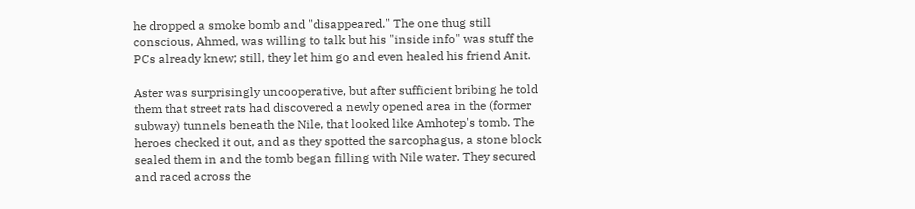he dropped a smoke bomb and "disappeared." The one thug still conscious, Ahmed, was willing to talk but his "inside info" was stuff the PCs already knew; still, they let him go and even healed his friend Anit.

Aster was surprisingly uncooperative, but after sufficient bribing he told them that street rats had discovered a newly opened area in the (former subway) tunnels beneath the Nile, that looked like Amhotep's tomb. The heroes checked it out, and as they spotted the sarcophagus, a stone block sealed them in and the tomb began filling with Nile water. They secured and raced across the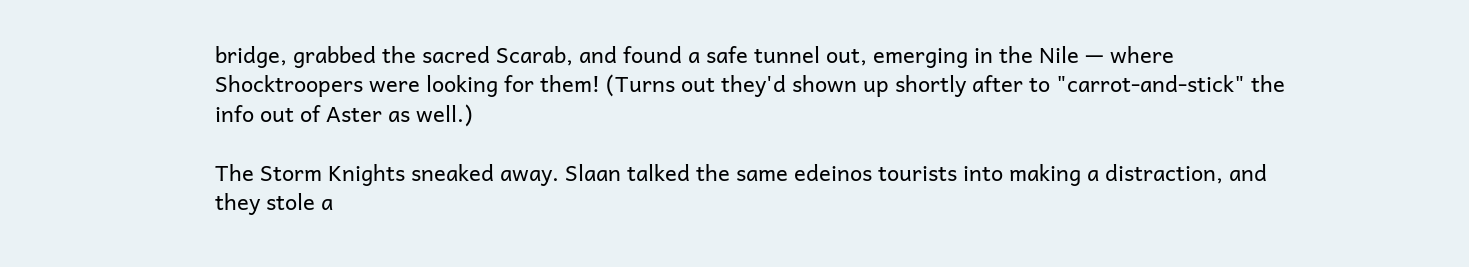bridge, grabbed the sacred Scarab, and found a safe tunnel out, emerging in the Nile — where Shocktroopers were looking for them! (Turns out they'd shown up shortly after to "carrot-and-stick" the info out of Aster as well.)

The Storm Knights sneaked away. Slaan talked the same edeinos tourists into making a distraction, and they stole a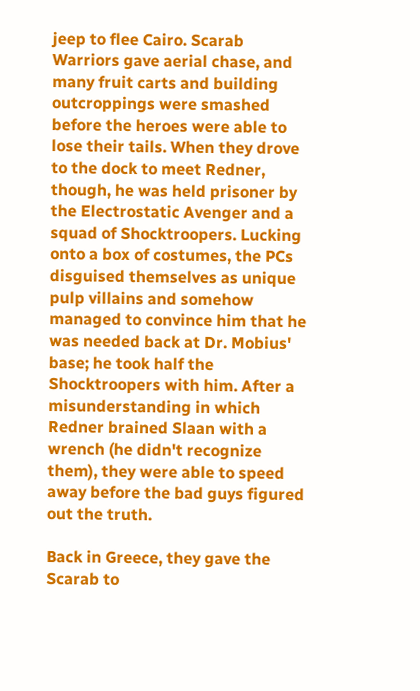jeep to flee Cairo. Scarab Warriors gave aerial chase, and many fruit carts and building outcroppings were smashed before the heroes were able to lose their tails. When they drove to the dock to meet Redner, though, he was held prisoner by the Electrostatic Avenger and a squad of Shocktroopers. Lucking onto a box of costumes, the PCs disguised themselves as unique pulp villains and somehow managed to convince him that he was needed back at Dr. Mobius' base; he took half the Shocktroopers with him. After a misunderstanding in which Redner brained Slaan with a wrench (he didn't recognize them), they were able to speed away before the bad guys figured out the truth.

Back in Greece, they gave the Scarab to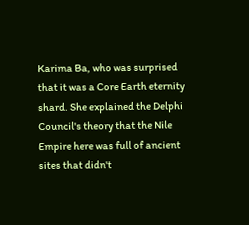Karima Ba, who was surprised that it was a Core Earth eternity shard. She explained the Delphi Council's theory that the Nile Empire here was full of ancient sites that didn't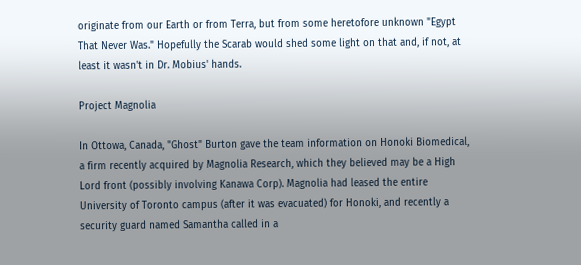originate from our Earth or from Terra, but from some heretofore unknown "Egypt That Never Was." Hopefully the Scarab would shed some light on that and, if not, at least it wasn't in Dr. Mobius' hands.

Project Magnolia

In Ottowa, Canada, "Ghost" Burton gave the team information on Honoki Biomedical, a firm recently acquired by Magnolia Research, which they believed may be a High Lord front (possibly involving Kanawa Corp). Magnolia had leased the entire University of Toronto campus (after it was evacuated) for Honoki, and recently a security guard named Samantha called in a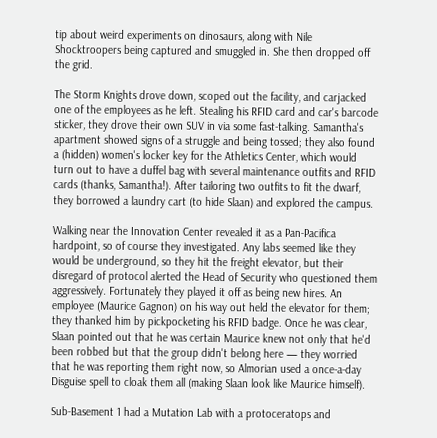tip about weird experiments on dinosaurs, along with Nile Shocktroopers being captured and smuggled in. She then dropped off the grid.

The Storm Knights drove down, scoped out the facility, and carjacked one of the employees as he left. Stealing his RFID card and car's barcode sticker, they drove their own SUV in via some fast-talking. Samantha's apartment showed signs of a struggle and being tossed; they also found a (hidden) women's locker key for the Athletics Center, which would turn out to have a duffel bag with several maintenance outfits and RFID cards (thanks, Samantha!). After tailoring two outfits to fit the dwarf, they borrowed a laundry cart (to hide Slaan) and explored the campus.

Walking near the Innovation Center revealed it as a Pan-Pacifica hardpoint, so of course they investigated. Any labs seemed like they would be underground, so they hit the freight elevator, but their disregard of protocol alerted the Head of Security who questioned them aggressively. Fortunately they played it off as being new hires. An employee (Maurice Gagnon) on his way out held the elevator for them; they thanked him by pickpocketing his RFID badge. Once he was clear, Slaan pointed out that he was certain Maurice knew not only that he'd been robbed but that the group didn't belong here — they worried that he was reporting them right now, so Almorian used a once-a-day Disguise spell to cloak them all (making Slaan look like Maurice himself).

Sub-Basement 1 had a Mutation Lab with a protoceratops and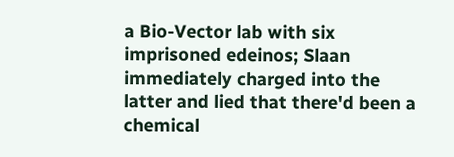a Bio-Vector lab with six imprisoned edeinos; Slaan immediately charged into the latter and lied that there'd been a chemical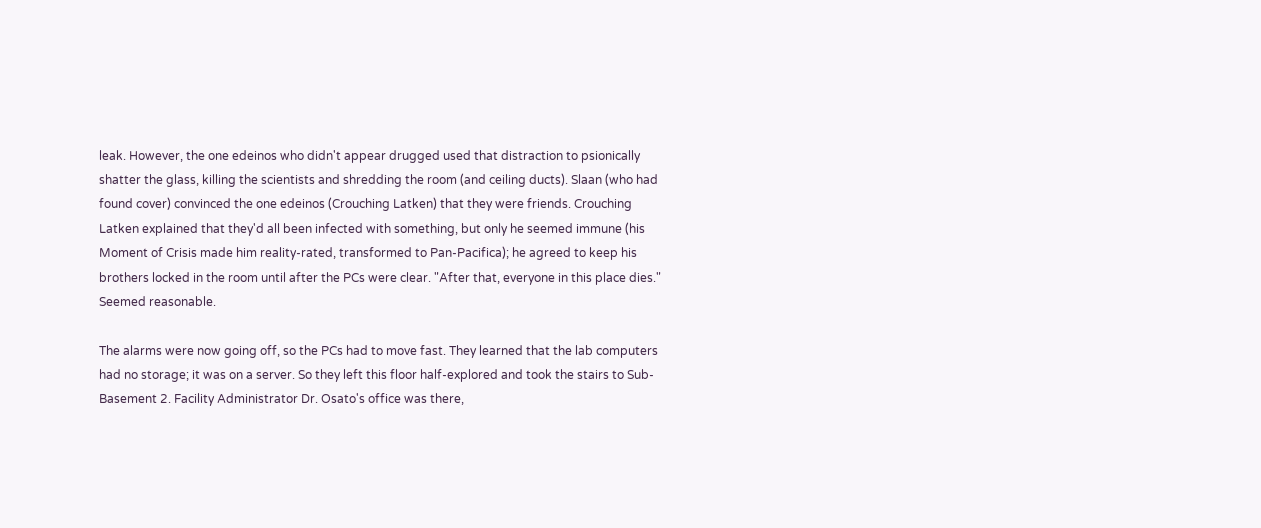leak. However, the one edeinos who didn't appear drugged used that distraction to psionically shatter the glass, killing the scientists and shredding the room (and ceiling ducts). Slaan (who had found cover) convinced the one edeinos (Crouching Latken) that they were friends. Crouching Latken explained that they'd all been infected with something, but only he seemed immune (his Moment of Crisis made him reality-rated, transformed to Pan-Pacifica); he agreed to keep his brothers locked in the room until after the PCs were clear. "After that, everyone in this place dies." Seemed reasonable.

The alarms were now going off, so the PCs had to move fast. They learned that the lab computers had no storage; it was on a server. So they left this floor half-explored and took the stairs to Sub-Basement 2. Facility Administrator Dr. Osato's office was there,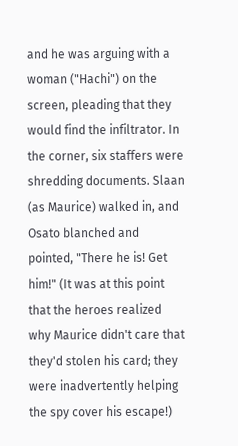and he was arguing with a woman ("Hachi") on the screen, pleading that they would find the infiltrator. In the corner, six staffers were shredding documents. Slaan (as Maurice) walked in, and Osato blanched and pointed, "There he is! Get him!" (It was at this point that the heroes realized why Maurice didn't care that they'd stolen his card; they were inadvertently helping the spy cover his escape!)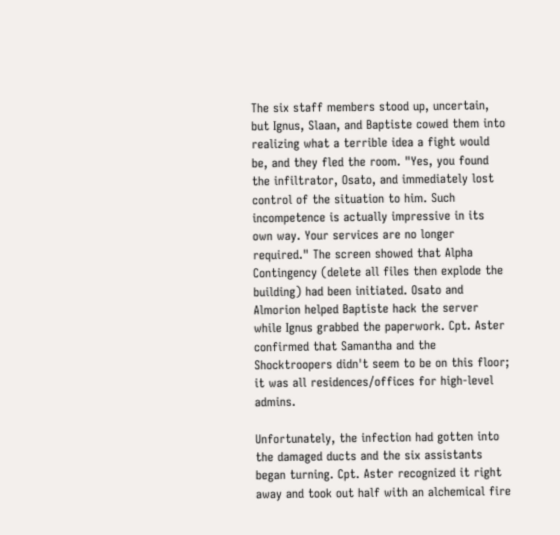The six staff members stood up, uncertain, but Ignus, Slaan, and Baptiste cowed them into realizing what a terrible idea a fight would be, and they fled the room. "Yes, you found the infiltrator, Osato, and immediately lost control of the situation to him. Such incompetence is actually impressive in its own way. Your services are no longer required." The screen showed that Alpha Contingency (delete all files then explode the building) had been initiated. Osato and Almorion helped Baptiste hack the server while Ignus grabbed the paperwork. Cpt. Aster confirmed that Samantha and the Shocktroopers didn't seem to be on this floor; it was all residences/offices for high-level admins.

Unfortunately, the infection had gotten into the damaged ducts and the six assistants began turning. Cpt. Aster recognized it right away and took out half with an alchemical fire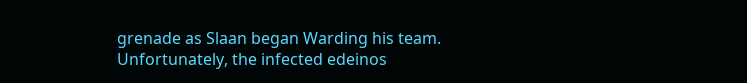grenade as Slaan began Warding his team. Unfortunately, the infected edeinos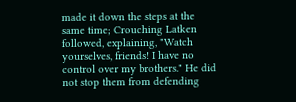made it down the steps at the same time; Crouching Latken followed, explaining, "Watch yourselves, friends! I have no control over my brothers." He did not stop them from defending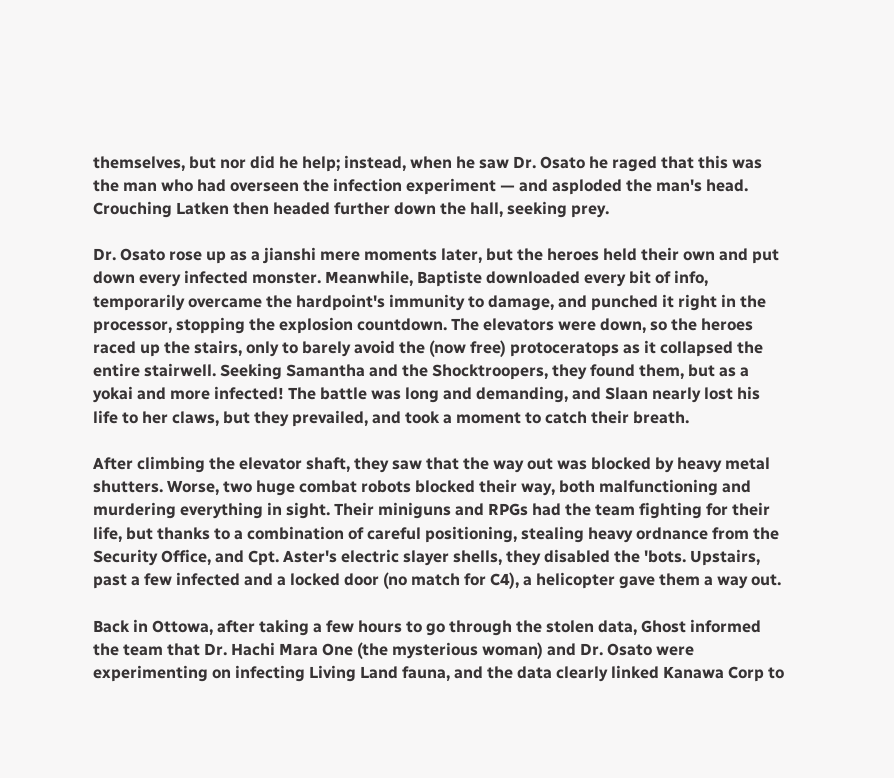themselves, but nor did he help; instead, when he saw Dr. Osato he raged that this was the man who had overseen the infection experiment — and asploded the man's head. Crouching Latken then headed further down the hall, seeking prey.

Dr. Osato rose up as a jianshi mere moments later, but the heroes held their own and put down every infected monster. Meanwhile, Baptiste downloaded every bit of info, temporarily overcame the hardpoint's immunity to damage, and punched it right in the processor, stopping the explosion countdown. The elevators were down, so the heroes raced up the stairs, only to barely avoid the (now free) protoceratops as it collapsed the entire stairwell. Seeking Samantha and the Shocktroopers, they found them, but as a yokai and more infected! The battle was long and demanding, and Slaan nearly lost his life to her claws, but they prevailed, and took a moment to catch their breath.

After climbing the elevator shaft, they saw that the way out was blocked by heavy metal shutters. Worse, two huge combat robots blocked their way, both malfunctioning and murdering everything in sight. Their miniguns and RPGs had the team fighting for their life, but thanks to a combination of careful positioning, stealing heavy ordnance from the Security Office, and Cpt. Aster's electric slayer shells, they disabled the 'bots. Upstairs, past a few infected and a locked door (no match for C4), a helicopter gave them a way out.

Back in Ottowa, after taking a few hours to go through the stolen data, Ghost informed the team that Dr. Hachi Mara One (the mysterious woman) and Dr. Osato were experimenting on infecting Living Land fauna, and the data clearly linked Kanawa Corp to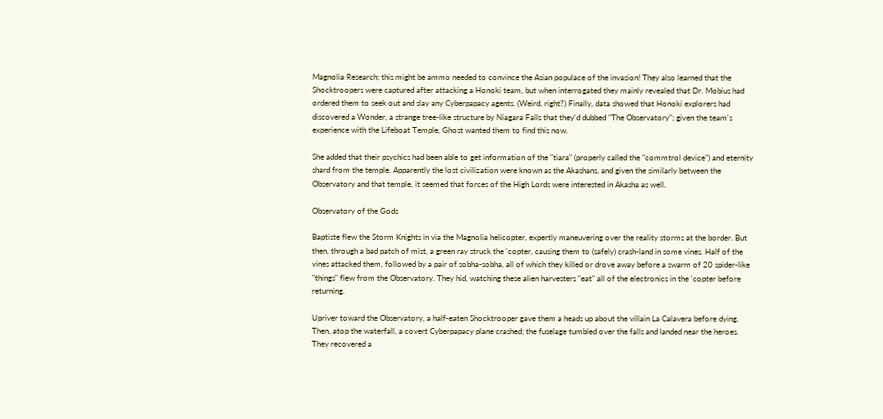Magnolia Research; this might be ammo needed to convince the Asian populace of the invasion! They also learned that the Shocktroopers were captured after attacking a Honoki team, but when interrogated they mainly revealed that Dr. Mobius had ordered them to seek out and slay any Cyberpapacy agents. (Weird, right?) Finally, data showed that Honoki explorers had discovered a Wonder, a strange tree-like structure by Niagara Falls that they'd dubbed "The Observatory"; given the team's experience with the Lifeboat Temple, Ghost wanted them to find this now.

She added that their psychics had been able to get information of the "tiara" (properly called the "commtrol device") and eternity shard from the temple. Apparently the lost civilization were known as the Akashans, and given the similarly between the Observatory and that temple, it seemed that forces of the High Lords were interested in Akasha as well.

Observatory of the Gods

Baptiste flew the Storm Knights in via the Magnolia helicopter, expertly maneuvering over the reality storms at the border. But then, through a bad patch of mist, a green ray struck the 'copter, causing them to (safely) crash-land in some vines. Half of the vines attacked them, followed by a pair of sobha-sobha, all of which they killed or drove away before a swarm of 20 spider-like "things" flew from the Observatory. They hid, watching these alien harvesters "eat" all of the electronics in the 'copter before returning.

Upriver toward the Observatory, a half-eaten Shocktrooper gave them a heads up about the villain La Calavera before dying. Then, atop the waterfall, a covert Cyberpapacy plane crashed; the fuselage tumbled over the falls and landed near the heroes. They recovered a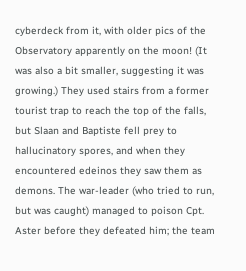cyberdeck from it, with older pics of the Observatory apparently on the moon! (It was also a bit smaller, suggesting it was growing.) They used stairs from a former tourist trap to reach the top of the falls, but Slaan and Baptiste fell prey to hallucinatory spores, and when they encountered edeinos they saw them as demons. The war-leader (who tried to run, but was caught) managed to poison Cpt. Aster before they defeated him; the team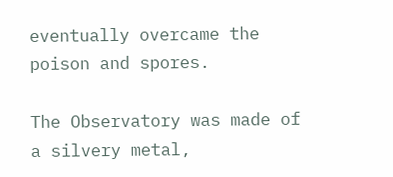eventually overcame the poison and spores.

The Observatory was made of a silvery metal,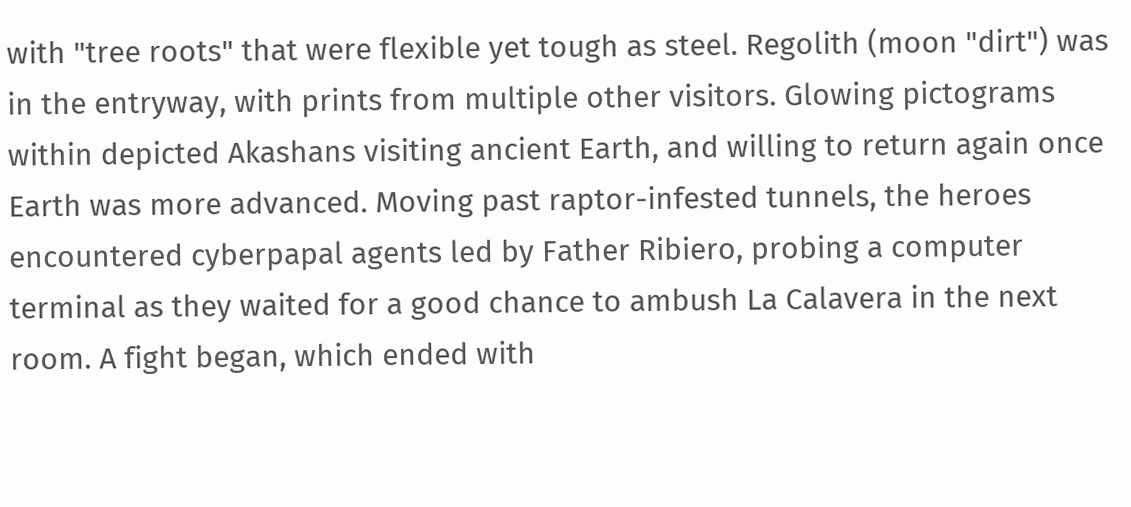with "tree roots" that were flexible yet tough as steel. Regolith (moon "dirt") was in the entryway, with prints from multiple other visitors. Glowing pictograms within depicted Akashans visiting ancient Earth, and willing to return again once Earth was more advanced. Moving past raptor-infested tunnels, the heroes encountered cyberpapal agents led by Father Ribiero, probing a computer terminal as they waited for a good chance to ambush La Calavera in the next room. A fight began, which ended with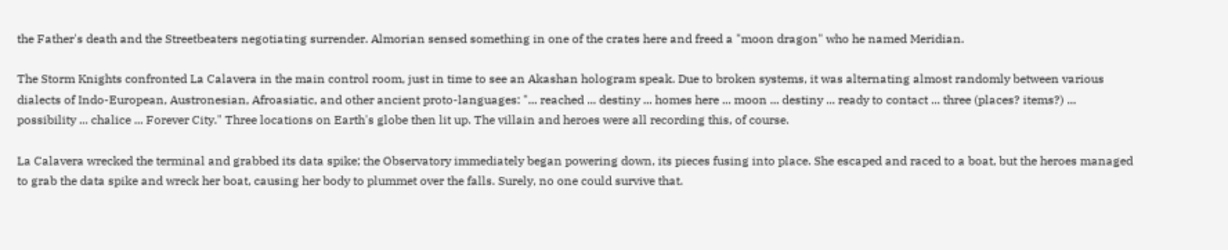the Father's death and the Streetbeaters negotiating surrender. Almorian sensed something in one of the crates here and freed a "moon dragon" who he named Meridian.

The Storm Knights confronted La Calavera in the main control room, just in time to see an Akashan hologram speak. Due to broken systems, it was alternating almost randomly between various dialects of Indo-European, Austronesian, Afroasiatic, and other ancient proto-languages: "... reached ... destiny ... homes here ... moon ... destiny ... ready to contact ... three (places? items?) ... possibility ... chalice ... Forever City." Three locations on Earth's globe then lit up. The villain and heroes were all recording this, of course.

La Calavera wrecked the terminal and grabbed its data spike; the Observatory immediately began powering down, its pieces fusing into place. She escaped and raced to a boat, but the heroes managed to grab the data spike and wreck her boat, causing her body to plummet over the falls. Surely, no one could survive that.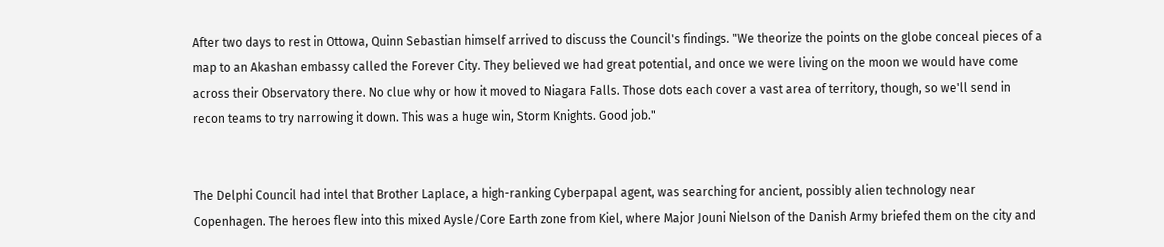After two days to rest in Ottowa, Quinn Sebastian himself arrived to discuss the Council's findings. "We theorize the points on the globe conceal pieces of a map to an Akashan embassy called the Forever City. They believed we had great potential, and once we were living on the moon we would have come across their Observatory there. No clue why or how it moved to Niagara Falls. Those dots each cover a vast area of territory, though, so we'll send in recon teams to try narrowing it down. This was a huge win, Storm Knights. Good job."


The Delphi Council had intel that Brother Laplace, a high-ranking Cyberpapal agent, was searching for ancient, possibly alien technology near Copenhagen. The heroes flew into this mixed Aysle/Core Earth zone from Kiel, where Major Jouni Nielson of the Danish Army briefed them on the city and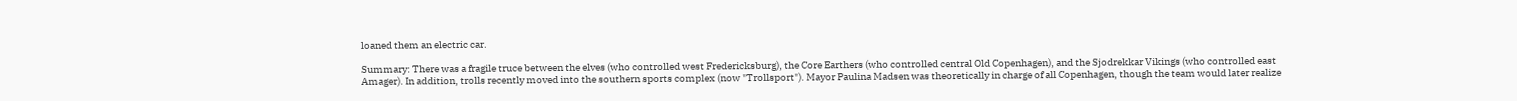loaned them an electric car.

Summary: There was a fragile truce between the elves (who controlled west Fredericksburg), the Core Earthers (who controlled central Old Copenhagen), and the Sjodrekkar Vikings (who controlled east Amager). In addition, trolls recently moved into the southern sports complex (now "Trollsport"). Mayor Paulina Madsen was theoretically in charge of all Copenhagen, though the team would later realize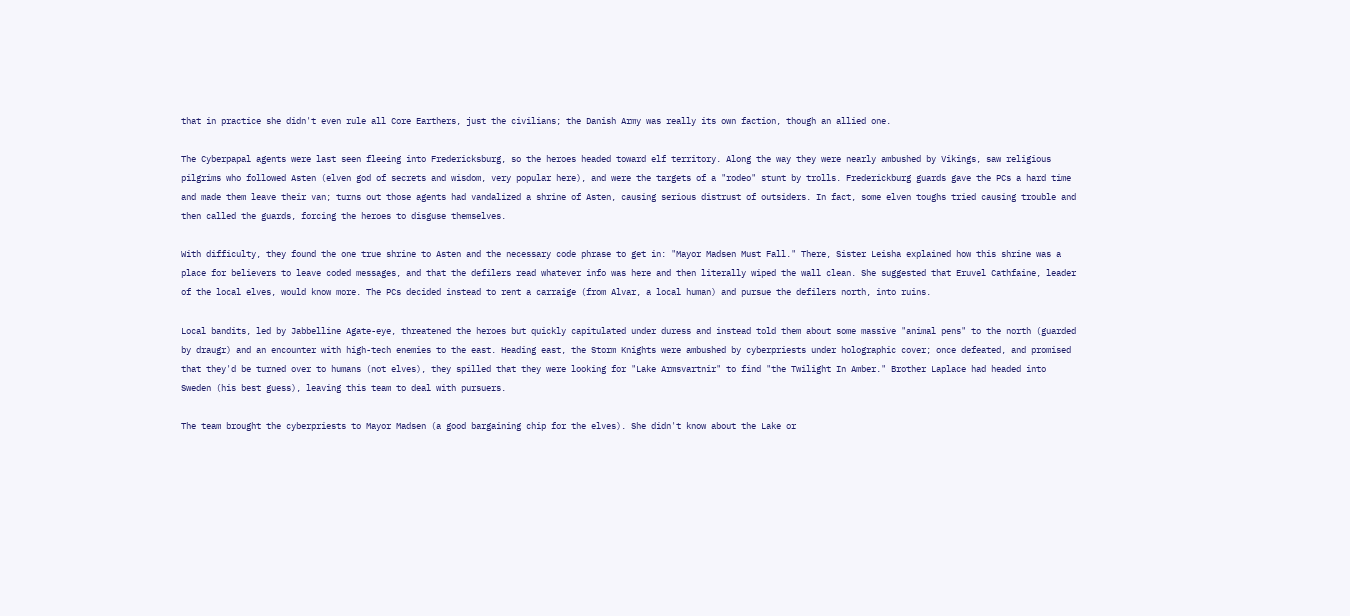that in practice she didn't even rule all Core Earthers, just the civilians; the Danish Army was really its own faction, though an allied one.

The Cyberpapal agents were last seen fleeing into Fredericksburg, so the heroes headed toward elf territory. Along the way they were nearly ambushed by Vikings, saw religious pilgrims who followed Asten (elven god of secrets and wisdom, very popular here), and were the targets of a "rodeo" stunt by trolls. Frederickburg guards gave the PCs a hard time and made them leave their van; turns out those agents had vandalized a shrine of Asten, causing serious distrust of outsiders. In fact, some elven toughs tried causing trouble and then called the guards, forcing the heroes to disguse themselves.

With difficulty, they found the one true shrine to Asten and the necessary code phrase to get in: "Mayor Madsen Must Fall." There, Sister Leisha explained how this shrine was a place for believers to leave coded messages, and that the defilers read whatever info was here and then literally wiped the wall clean. She suggested that Eruvel Cathfaine, leader of the local elves, would know more. The PCs decided instead to rent a carraige (from Alvar, a local human) and pursue the defilers north, into ruins.

Local bandits, led by Jabbelline Agate-eye, threatened the heroes but quickly capitulated under duress and instead told them about some massive "animal pens" to the north (guarded by draugr) and an encounter with high-tech enemies to the east. Heading east, the Storm Knights were ambushed by cyberpriests under holographic cover; once defeated, and promised that they'd be turned over to humans (not elves), they spilled that they were looking for "Lake Armsvartnir" to find "the Twilight In Amber." Brother Laplace had headed into Sweden (his best guess), leaving this team to deal with pursuers.

The team brought the cyberpriests to Mayor Madsen (a good bargaining chip for the elves). She didn't know about the Lake or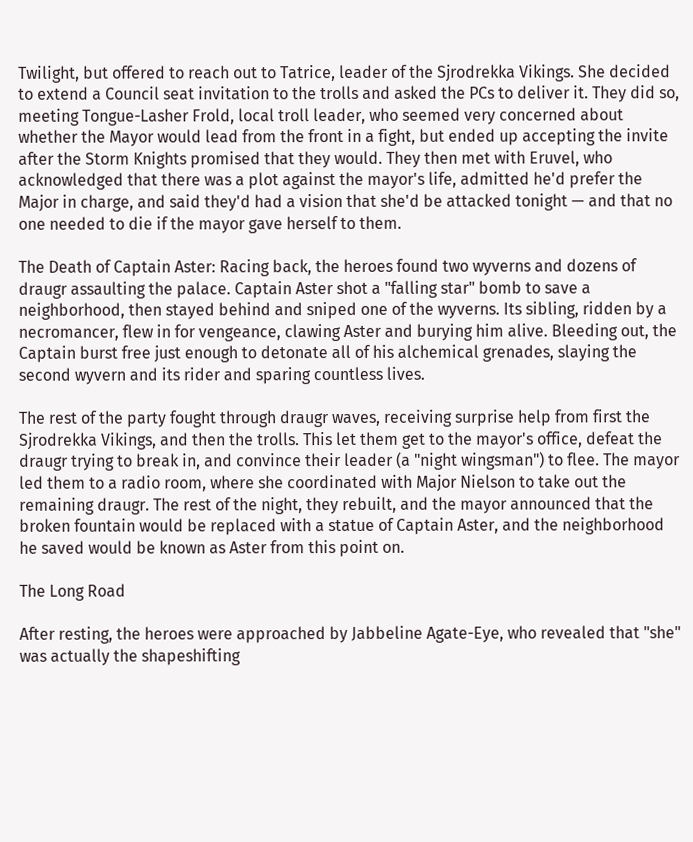Twilight, but offered to reach out to Tatrice, leader of the Sjrodrekka Vikings. She decided to extend a Council seat invitation to the trolls and asked the PCs to deliver it. They did so, meeting Tongue-Lasher Frold, local troll leader, who seemed very concerned about whether the Mayor would lead from the front in a fight, but ended up accepting the invite after the Storm Knights promised that they would. They then met with Eruvel, who acknowledged that there was a plot against the mayor's life, admitted he'd prefer the Major in charge, and said they'd had a vision that she'd be attacked tonight — and that no one needed to die if the mayor gave herself to them.

The Death of Captain Aster: Racing back, the heroes found two wyverns and dozens of draugr assaulting the palace. Captain Aster shot a "falling star" bomb to save a neighborhood, then stayed behind and sniped one of the wyverns. Its sibling, ridden by a necromancer, flew in for vengeance, clawing Aster and burying him alive. Bleeding out, the Captain burst free just enough to detonate all of his alchemical grenades, slaying the second wyvern and its rider and sparing countless lives.

The rest of the party fought through draugr waves, receiving surprise help from first the Sjrodrekka Vikings, and then the trolls. This let them get to the mayor's office, defeat the draugr trying to break in, and convince their leader (a "night wingsman") to flee. The mayor led them to a radio room, where she coordinated with Major Nielson to take out the remaining draugr. The rest of the night, they rebuilt, and the mayor announced that the broken fountain would be replaced with a statue of Captain Aster, and the neighborhood he saved would be known as Aster from this point on.

The Long Road

After resting, the heroes were approached by Jabbeline Agate-Eye, who revealed that "she" was actually the shapeshifting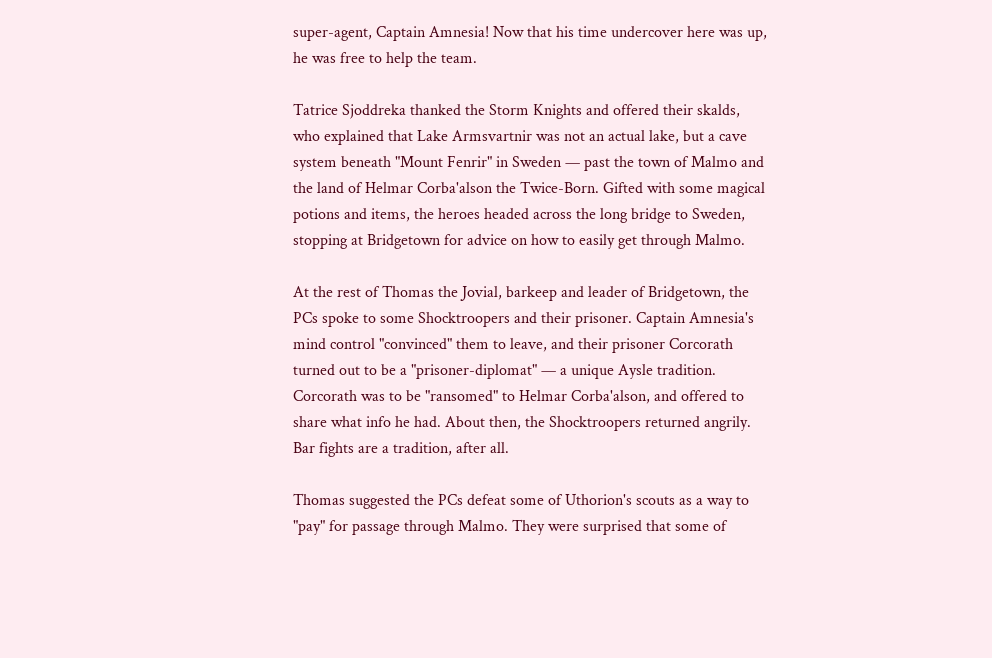super-agent, Captain Amnesia! Now that his time undercover here was up, he was free to help the team.

Tatrice Sjoddreka thanked the Storm Knights and offered their skalds, who explained that Lake Armsvartnir was not an actual lake, but a cave system beneath "Mount Fenrir" in Sweden — past the town of Malmo and the land of Helmar Corba'alson the Twice-Born. Gifted with some magical potions and items, the heroes headed across the long bridge to Sweden, stopping at Bridgetown for advice on how to easily get through Malmo.

At the rest of Thomas the Jovial, barkeep and leader of Bridgetown, the PCs spoke to some Shocktroopers and their prisoner. Captain Amnesia's mind control "convinced" them to leave, and their prisoner Corcorath turned out to be a "prisoner-diplomat" — a unique Aysle tradition. Corcorath was to be "ransomed" to Helmar Corba'alson, and offered to share what info he had. About then, the Shocktroopers returned angrily. Bar fights are a tradition, after all.

Thomas suggested the PCs defeat some of Uthorion's scouts as a way to "pay" for passage through Malmo. They were surprised that some of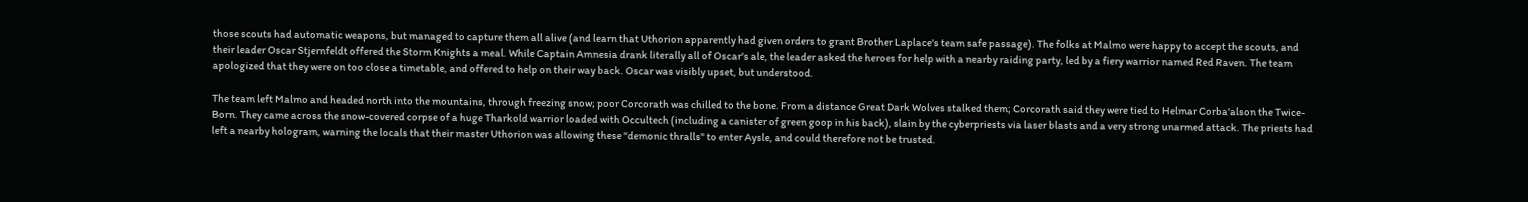those scouts had automatic weapons, but managed to capture them all alive (and learn that Uthorion apparently had given orders to grant Brother Laplace's team safe passage). The folks at Malmo were happy to accept the scouts, and their leader Oscar Stjernfeldt offered the Storm Knights a meal. While Captain Amnesia drank literally all of Oscar's ale, the leader asked the heroes for help with a nearby raiding party, led by a fiery warrior named Red Raven. The team apologized that they were on too close a timetable, and offered to help on their way back. Oscar was visibly upset, but understood.

The team left Malmo and headed north into the mountains, through freezing snow; poor Corcorath was chilled to the bone. From a distance Great Dark Wolves stalked them; Corcorath said they were tied to Helmar Corba'alson the Twice-Born. They came across the snow-covered corpse of a huge Tharkold warrior loaded with Occultech (including a canister of green goop in his back), slain by the cyberpriests via laser blasts and a very strong unarmed attack. The priests had left a nearby hologram, warning the locals that their master Uthorion was allowing these "demonic thralls" to enter Aysle, and could therefore not be trusted.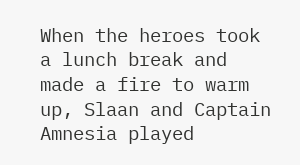When the heroes took a lunch break and made a fire to warm up, Slaan and Captain Amnesia played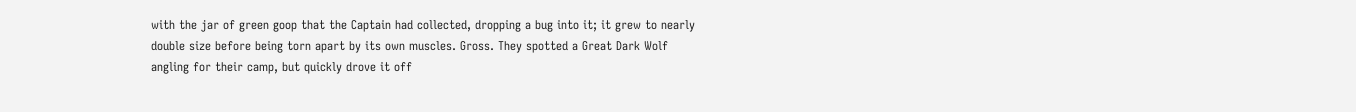with the jar of green goop that the Captain had collected, dropping a bug into it; it grew to nearly double size before being torn apart by its own muscles. Gross. They spotted a Great Dark Wolf angling for their camp, but quickly drove it off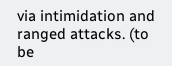via intimidation and ranged attacks. (to be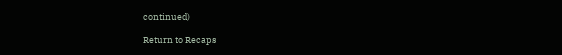continued)

Return to Recaps